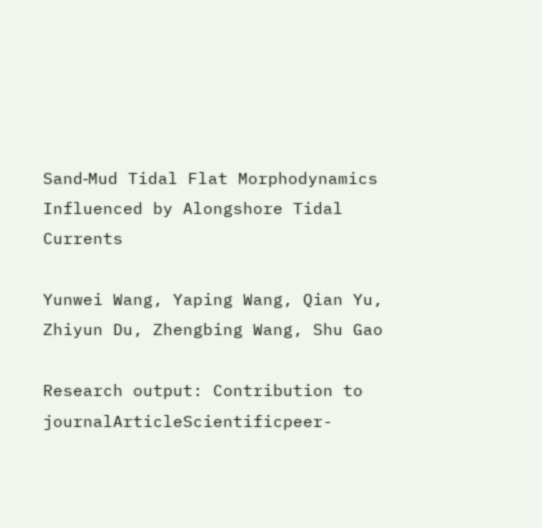Sand‐Mud Tidal Flat Morphodynamics Influenced by Alongshore Tidal Currents

Yunwei Wang, Yaping Wang, Qian Yu, Zhiyun Du, Zhengbing Wang, Shu Gao

Research output: Contribution to journalArticleScientificpeer-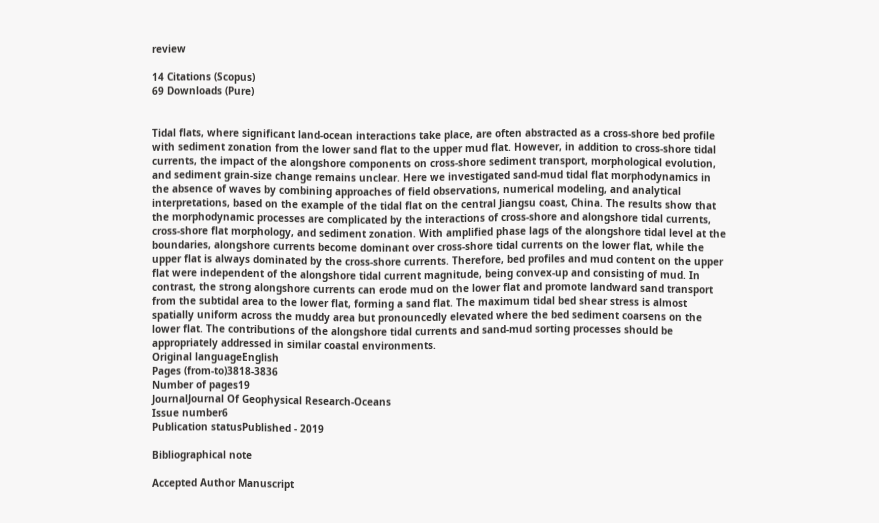review

14 Citations (Scopus)
69 Downloads (Pure)


Tidal flats, where significant land‐ocean interactions take place, are often abstracted as a cross‐shore bed profile with sediment zonation from the lower sand flat to the upper mud flat. However, in addition to cross‐shore tidal currents, the impact of the alongshore components on cross‐shore sediment transport, morphological evolution, and sediment grain‐size change remains unclear. Here we investigated sand‐mud tidal flat morphodynamics in the absence of waves by combining approaches of field observations, numerical modeling, and analytical interpretations, based on the example of the tidal flat on the central Jiangsu coast, China. The results show that the morphodynamic processes are complicated by the interactions of cross‐shore and alongshore tidal currents, cross‐shore flat morphology, and sediment zonation. With amplified phase lags of the alongshore tidal level at the boundaries, alongshore currents become dominant over cross‐shore tidal currents on the lower flat, while the upper flat is always dominated by the cross‐shore currents. Therefore, bed profiles and mud content on the upper flat were independent of the alongshore tidal current magnitude, being convex‐up and consisting of mud. In contrast, the strong alongshore currents can erode mud on the lower flat and promote landward sand transport from the subtidal area to the lower flat, forming a sand flat. The maximum tidal bed shear stress is almost spatially uniform across the muddy area but pronouncedly elevated where the bed sediment coarsens on the lower flat. The contributions of the alongshore tidal currents and sand‐mud sorting processes should be appropriately addressed in similar coastal environments.
Original languageEnglish
Pages (from-to)3818-3836
Number of pages19
JournalJournal Of Geophysical Research-Oceans
Issue number6
Publication statusPublished - 2019

Bibliographical note

Accepted Author Manuscript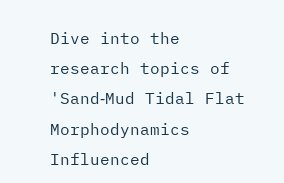Dive into the research topics of 'Sand‐Mud Tidal Flat Morphodynamics Influenced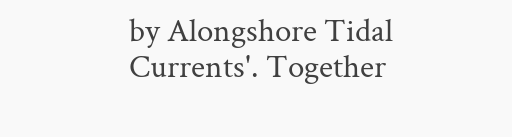by Alongshore Tidal Currents'. Together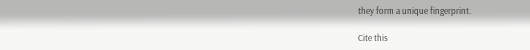they form a unique fingerprint.

Cite this